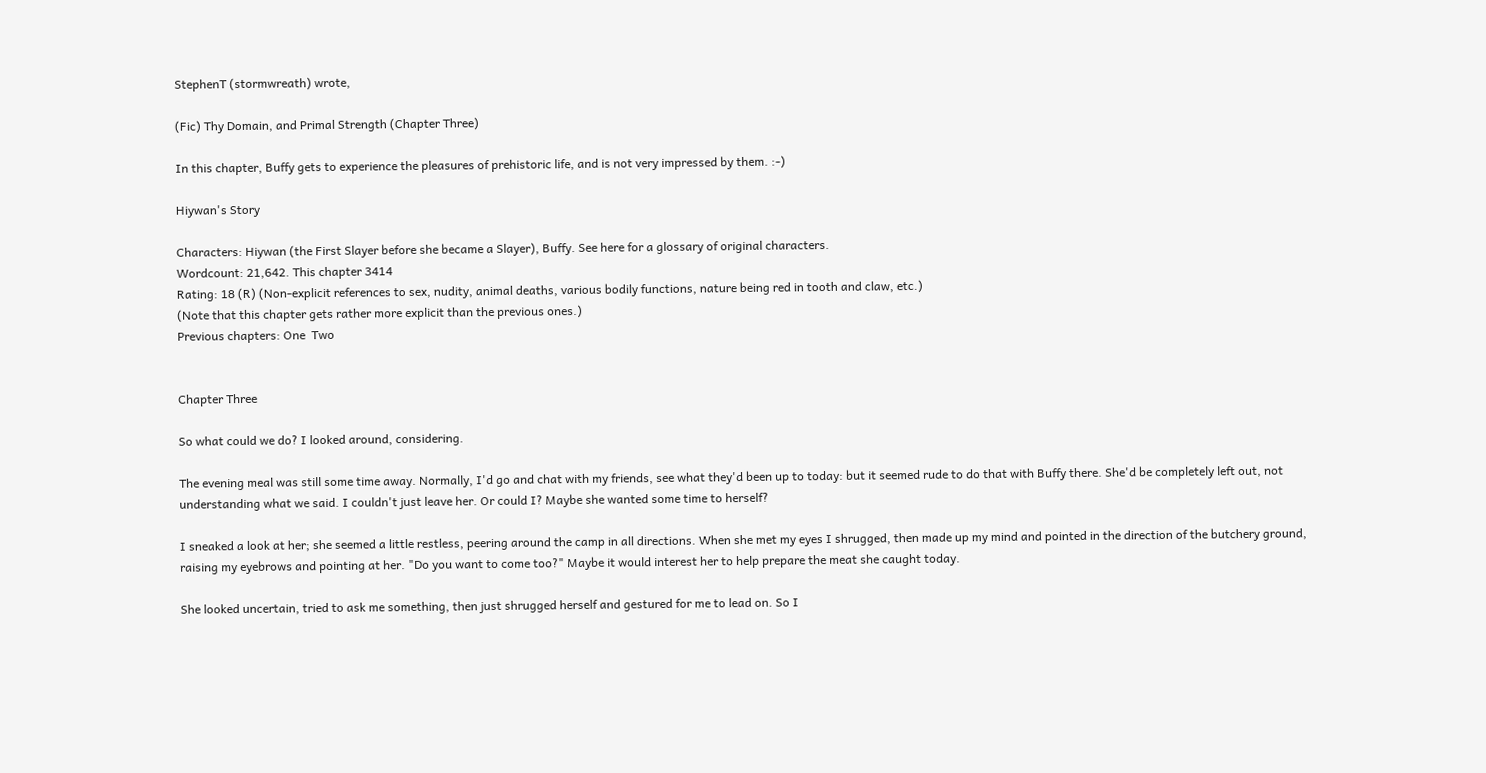StephenT (stormwreath) wrote,

(Fic) Thy Domain, and Primal Strength (Chapter Three)

In this chapter, Buffy gets to experience the pleasures of prehistoric life, and is not very impressed by them. :-)

Hiywan's Story

Characters: Hiywan (the First Slayer before she became a Slayer), Buffy. See here for a glossary of original characters.
Wordcount: 21,642. This chapter 3414
Rating: 18 (R) (Non-explicit references to sex, nudity, animal deaths, various bodily functions, nature being red in tooth and claw, etc.)
(Note that this chapter gets rather more explicit than the previous ones.)
Previous chapters: One  Two


Chapter Three

So what could we do? I looked around, considering.

The evening meal was still some time away. Normally, I'd go and chat with my friends, see what they'd been up to today: but it seemed rude to do that with Buffy there. She'd be completely left out, not understanding what we said. I couldn't just leave her. Or could I? Maybe she wanted some time to herself?

I sneaked a look at her; she seemed a little restless, peering around the camp in all directions. When she met my eyes I shrugged, then made up my mind and pointed in the direction of the butchery ground, raising my eyebrows and pointing at her. "Do you want to come too?" Maybe it would interest her to help prepare the meat she caught today.

She looked uncertain, tried to ask me something, then just shrugged herself and gestured for me to lead on. So I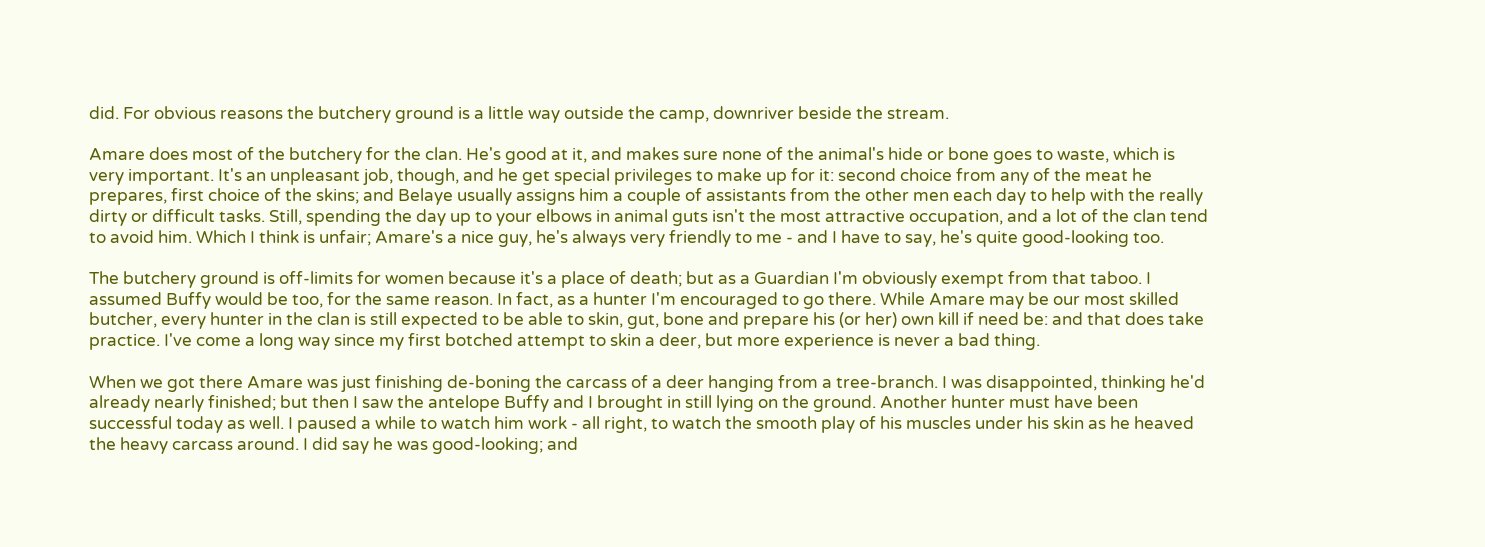did. For obvious reasons the butchery ground is a little way outside the camp, downriver beside the stream.

Amare does most of the butchery for the clan. He's good at it, and makes sure none of the animal's hide or bone goes to waste, which is very important. It's an unpleasant job, though, and he get special privileges to make up for it: second choice from any of the meat he prepares, first choice of the skins; and Belaye usually assigns him a couple of assistants from the other men each day to help with the really dirty or difficult tasks. Still, spending the day up to your elbows in animal guts isn't the most attractive occupation, and a lot of the clan tend to avoid him. Which I think is unfair; Amare's a nice guy, he's always very friendly to me - and I have to say, he's quite good-looking too.

The butchery ground is off-limits for women because it's a place of death; but as a Guardian I'm obviously exempt from that taboo. I assumed Buffy would be too, for the same reason. In fact, as a hunter I'm encouraged to go there. While Amare may be our most skilled butcher, every hunter in the clan is still expected to be able to skin, gut, bone and prepare his (or her) own kill if need be: and that does take practice. I've come a long way since my first botched attempt to skin a deer, but more experience is never a bad thing.

When we got there Amare was just finishing de-boning the carcass of a deer hanging from a tree-branch. I was disappointed, thinking he'd already nearly finished; but then I saw the antelope Buffy and I brought in still lying on the ground. Another hunter must have been successful today as well. I paused a while to watch him work - all right, to watch the smooth play of his muscles under his skin as he heaved the heavy carcass around. I did say he was good-looking; and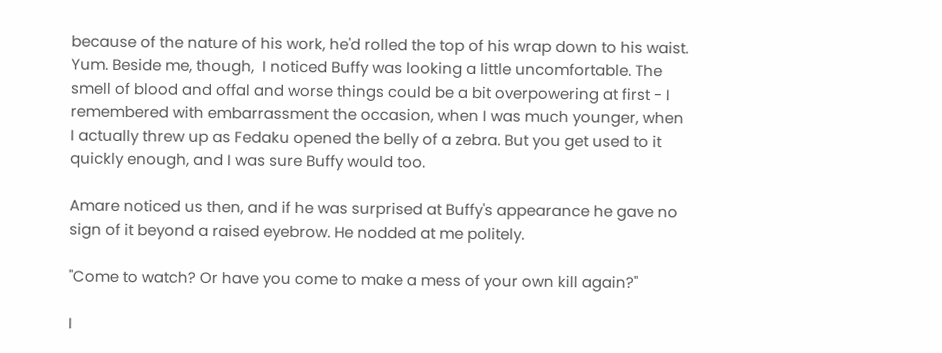because of the nature of his work, he'd rolled the top of his wrap down to his waist. Yum. Beside me, though,  I noticed Buffy was looking a little uncomfortable. The smell of blood and offal and worse things could be a bit overpowering at first - I remembered with embarrassment the occasion, when I was much younger, when I actually threw up as Fedaku opened the belly of a zebra. But you get used to it quickly enough, and I was sure Buffy would too.

Amare noticed us then, and if he was surprised at Buffy's appearance he gave no sign of it beyond a raised eyebrow. He nodded at me politely.

"Come to watch? Or have you come to make a mess of your own kill again?"

I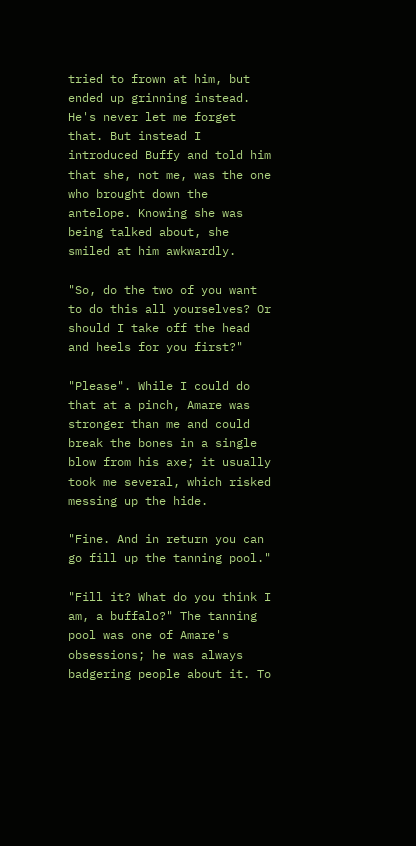tried to frown at him, but ended up grinning instead. He's never let me forget that. But instead I introduced Buffy and told him that she, not me, was the one who brought down the antelope. Knowing she was being talked about, she smiled at him awkwardly.

"So, do the two of you want to do this all yourselves? Or should I take off the head and heels for you first?"

"Please". While I could do that at a pinch, Amare was stronger than me and could break the bones in a single blow from his axe; it usually took me several, which risked messing up the hide.

"Fine. And in return you can go fill up the tanning pool."

"Fill it? What do you think I am, a buffalo?" The tanning pool was one of Amare's obsessions; he was always badgering people about it. To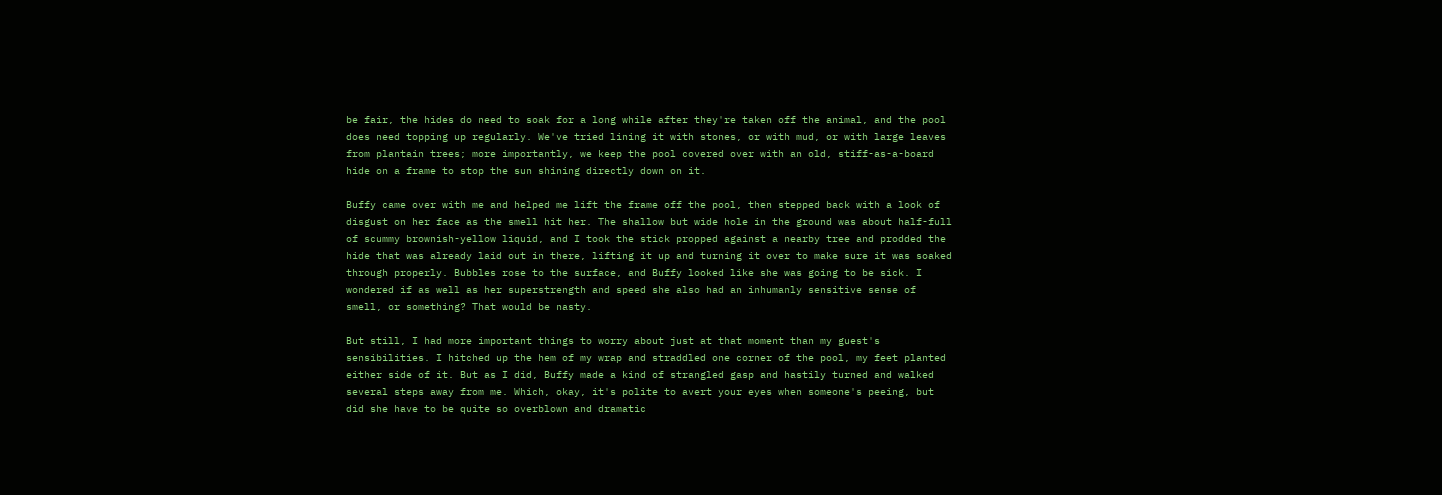be fair, the hides do need to soak for a long while after they're taken off the animal, and the pool does need topping up regularly. We've tried lining it with stones, or with mud, or with large leaves from plantain trees; more importantly, we keep the pool covered over with an old, stiff-as-a-board hide on a frame to stop the sun shining directly down on it.

Buffy came over with me and helped me lift the frame off the pool, then stepped back with a look of disgust on her face as the smell hit her. The shallow but wide hole in the ground was about half-full of scummy brownish-yellow liquid, and I took the stick propped against a nearby tree and prodded the hide that was already laid out in there, lifting it up and turning it over to make sure it was soaked through properly. Bubbles rose to the surface, and Buffy looked like she was going to be sick. I wondered if as well as her superstrength and speed she also had an inhumanly sensitive sense of smell, or something? That would be nasty.

But still, I had more important things to worry about just at that moment than my guest's sensibilities. I hitched up the hem of my wrap and straddled one corner of the pool, my feet planted either side of it. But as I did, Buffy made a kind of strangled gasp and hastily turned and walked several steps away from me. Which, okay, it's polite to avert your eyes when someone's peeing, but did she have to be quite so overblown and dramatic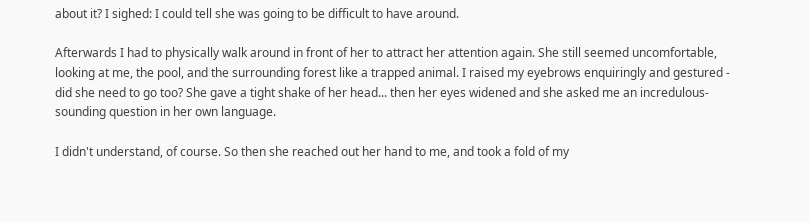about it? I sighed: I could tell she was going to be difficult to have around.

Afterwards I had to physically walk around in front of her to attract her attention again. She still seemed uncomfortable, looking at me, the pool, and the surrounding forest like a trapped animal. I raised my eyebrows enquiringly and gestured - did she need to go too? She gave a tight shake of her head... then her eyes widened and she asked me an incredulous-sounding question in her own language.

I didn't understand, of course. So then she reached out her hand to me, and took a fold of my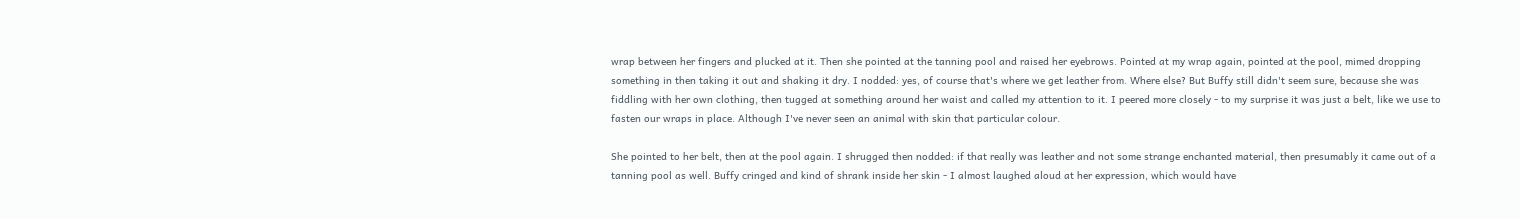wrap between her fingers and plucked at it. Then she pointed at the tanning pool and raised her eyebrows. Pointed at my wrap again, pointed at the pool, mimed dropping something in then taking it out and shaking it dry. I nodded: yes, of course that's where we get leather from. Where else? But Buffy still didn't seem sure, because she was fiddling with her own clothing, then tugged at something around her waist and called my attention to it. I peered more closely - to my surprise it was just a belt, like we use to fasten our wraps in place. Although I've never seen an animal with skin that particular colour.

She pointed to her belt, then at the pool again. I shrugged then nodded: if that really was leather and not some strange enchanted material, then presumably it came out of a tanning pool as well. Buffy cringed and kind of shrank inside her skin - I almost laughed aloud at her expression, which would have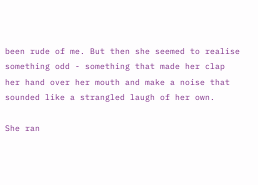been rude of me. But then she seemed to realise something odd - something that made her clap her hand over her mouth and make a noise that sounded like a strangled laugh of her own.

She ran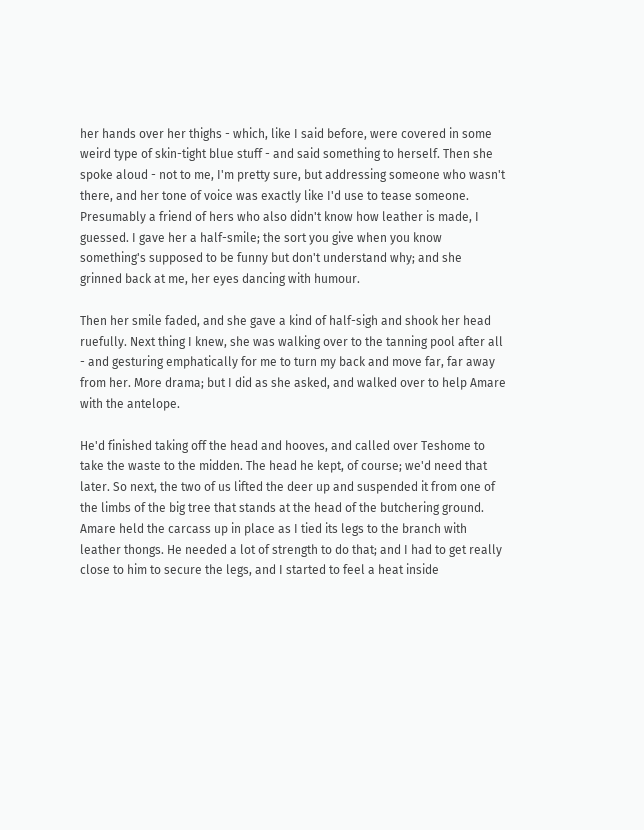her hands over her thighs - which, like I said before, were covered in some weird type of skin-tight blue stuff - and said something to herself. Then she spoke aloud - not to me, I'm pretty sure, but addressing someone who wasn't there, and her tone of voice was exactly like I'd use to tease someone. Presumably a friend of hers who also didn't know how leather is made, I guessed. I gave her a half-smile; the sort you give when you know something's supposed to be funny but don't understand why; and she grinned back at me, her eyes dancing with humour.

Then her smile faded, and she gave a kind of half-sigh and shook her head ruefully. Next thing I knew, she was walking over to the tanning pool after all - and gesturing emphatically for me to turn my back and move far, far away from her. More drama; but I did as she asked, and walked over to help Amare with the antelope.

He'd finished taking off the head and hooves, and called over Teshome to take the waste to the midden. The head he kept, of course; we'd need that later. So next, the two of us lifted the deer up and suspended it from one of the limbs of the big tree that stands at the head of the butchering ground. Amare held the carcass up in place as I tied its legs to the branch with leather thongs. He needed a lot of strength to do that; and I had to get really close to him to secure the legs, and I started to feel a heat inside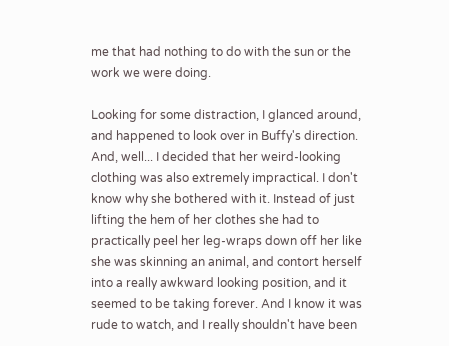me that had nothing to do with the sun or the work we were doing.

Looking for some distraction, I glanced around, and happened to look over in Buffy's direction. And, well... I decided that her weird-looking clothing was also extremely impractical. I don't know why she bothered with it. Instead of just lifting the hem of her clothes she had to practically peel her leg-wraps down off her like she was skinning an animal, and contort herself into a really awkward looking position, and it seemed to be taking forever. And I know it was rude to watch, and I really shouldn't have been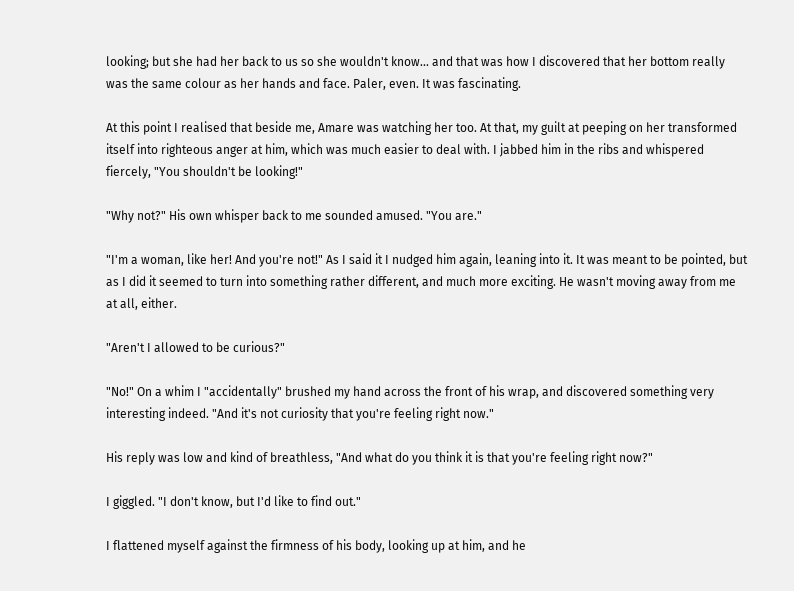looking; but she had her back to us so she wouldn't know... and that was how I discovered that her bottom really was the same colour as her hands and face. Paler, even. It was fascinating.

At this point I realised that beside me, Amare was watching her too. At that, my guilt at peeping on her transformed itself into righteous anger at him, which was much easier to deal with. I jabbed him in the ribs and whispered fiercely, "You shouldn't be looking!"

"Why not?" His own whisper back to me sounded amused. "You are."

"I'm a woman, like her! And you're not!" As I said it I nudged him again, leaning into it. It was meant to be pointed, but as I did it seemed to turn into something rather different, and much more exciting. He wasn't moving away from me at all, either.

"Aren't I allowed to be curious?"

"No!" On a whim I "accidentally" brushed my hand across the front of his wrap, and discovered something very interesting indeed. "And it's not curiosity that you're feeling right now."

His reply was low and kind of breathless, "And what do you think it is that you're feeling right now?"

I giggled. "I don't know, but I'd like to find out."

I flattened myself against the firmness of his body, looking up at him, and he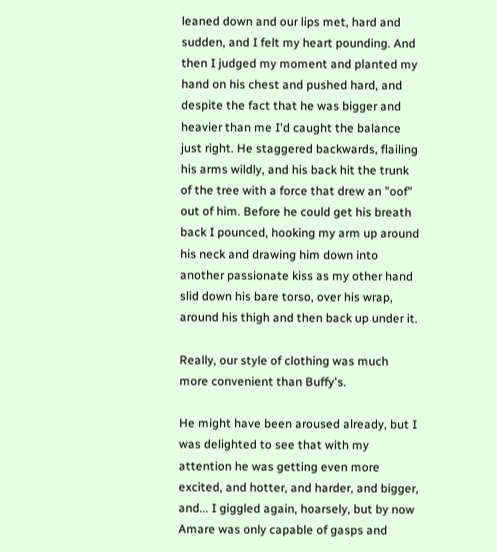leaned down and our lips met, hard and sudden, and I felt my heart pounding. And then I judged my moment and planted my hand on his chest and pushed hard, and despite the fact that he was bigger and heavier than me I'd caught the balance just right. He staggered backwards, flailing his arms wildly, and his back hit the trunk of the tree with a force that drew an "oof" out of him. Before he could get his breath back I pounced, hooking my arm up around his neck and drawing him down into another passionate kiss as my other hand slid down his bare torso, over his wrap, around his thigh and then back up under it.

Really, our style of clothing was much more convenient than Buffy's.

He might have been aroused already, but I was delighted to see that with my attention he was getting even more excited, and hotter, and harder, and bigger, and... I giggled again, hoarsely, but by now Amare was only capable of gasps and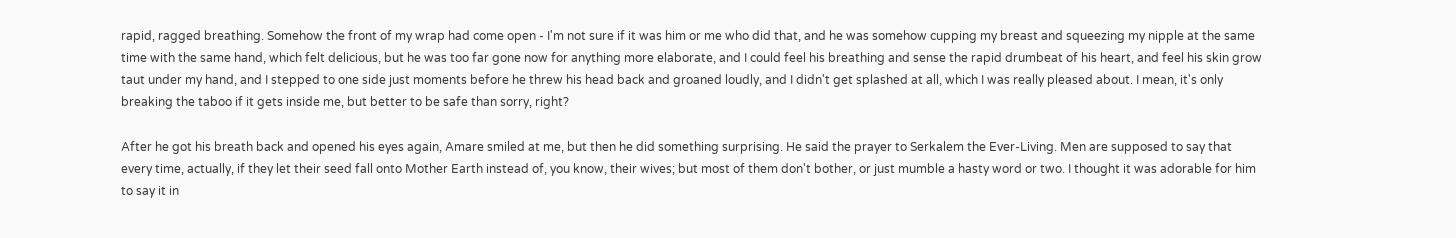rapid, ragged breathing. Somehow the front of my wrap had come open - I'm not sure if it was him or me who did that, and he was somehow cupping my breast and squeezing my nipple at the same time with the same hand, which felt delicious, but he was too far gone now for anything more elaborate, and I could feel his breathing and sense the rapid drumbeat of his heart, and feel his skin grow taut under my hand, and I stepped to one side just moments before he threw his head back and groaned loudly, and I didn't get splashed at all, which I was really pleased about. I mean, it's only breaking the taboo if it gets inside me, but better to be safe than sorry, right?

After he got his breath back and opened his eyes again, Amare smiled at me, but then he did something surprising. He said the prayer to Serkalem the Ever-Living. Men are supposed to say that every time, actually, if they let their seed fall onto Mother Earth instead of, you know, their wives; but most of them don't bother, or just mumble a hasty word or two. I thought it was adorable for him to say it in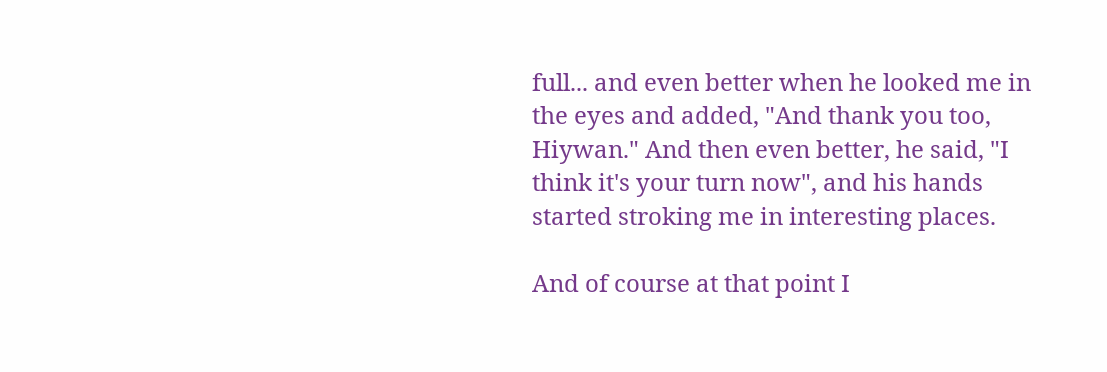full... and even better when he looked me in the eyes and added, "And thank you too, Hiywan." And then even better, he said, "I think it's your turn now", and his hands started stroking me in interesting places.

And of course at that point I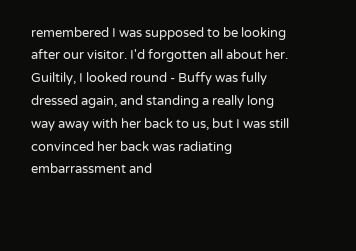remembered I was supposed to be looking after our visitor. I'd forgotten all about her. Guiltily, I looked round - Buffy was fully dressed again, and standing a really long way away with her back to us, but I was still convinced her back was radiating embarrassment and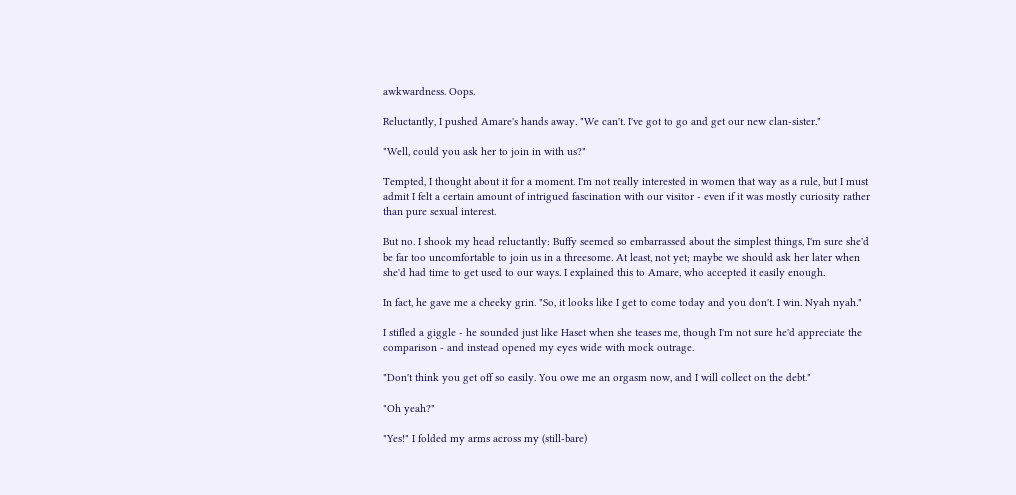awkwardness. Oops.

Reluctantly, I pushed Amare's hands away. "We can't. I've got to go and get our new clan-sister."

"Well, could you ask her to join in with us?"

Tempted, I thought about it for a moment. I'm not really interested in women that way as a rule, but I must admit I felt a certain amount of intrigued fascination with our visitor - even if it was mostly curiosity rather than pure sexual interest.

But no. I shook my head reluctantly: Buffy seemed so embarrassed about the simplest things, I'm sure she'd be far too uncomfortable to join us in a threesome. At least, not yet; maybe we should ask her later when she'd had time to get used to our ways. I explained this to Amare, who accepted it easily enough.

In fact, he gave me a cheeky grin. "So, it looks like I get to come today and you don't. I win. Nyah nyah."

I stifled a giggle - he sounded just like Haset when she teases me, though I'm not sure he'd appreciate the comparison - and instead opened my eyes wide with mock outrage.

"Don't think you get off so easily. You owe me an orgasm now, and I will collect on the debt."

"Oh yeah?"

"Yes!" I folded my arms across my (still-bare)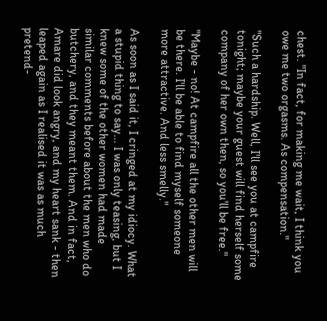chest. "In fact, for making me wait, I think you owe me two orgasms. As compensation."

"Such a hardship. Well, I'll see you at campfire tonight; maybe your guest will find herself some company of her own then, so you'll be free."

"Maybe - no! At campfire all the other men will be there. I'll be able to find myself someone more attractive. And less smelly."

As soon as I said it, I cringed at my idiocy. What a stupid thing to say... I was only teasing, but I knew some of the other women had made similar comments before about the men who do butchery, and they meant them. And in fact, Amare did look angry, and my heart sank - then leaped again as I realised it was as much pretend-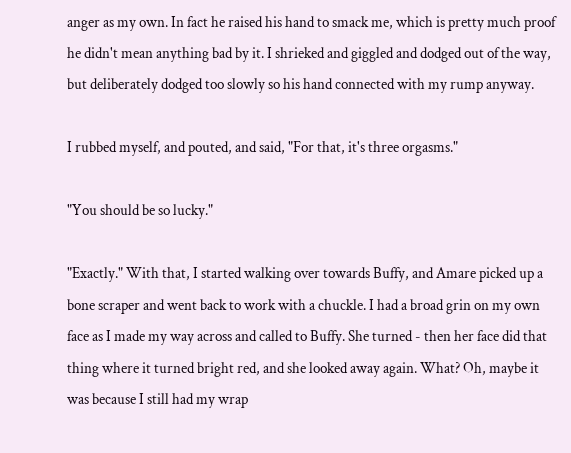anger as my own. In fact he raised his hand to smack me, which is pretty much proof he didn't mean anything bad by it. I shrieked and giggled and dodged out of the way, but deliberately dodged too slowly so his hand connected with my rump anyway.

I rubbed myself, and pouted, and said, "For that, it's three orgasms."

"You should be so lucky."

"Exactly." With that, I started walking over towards Buffy, and Amare picked up a bone scraper and went back to work with a chuckle. I had a broad grin on my own face as I made my way across and called to Buffy. She turned - then her face did that thing where it turned bright red, and she looked away again. What? Oh, maybe it was because I still had my wrap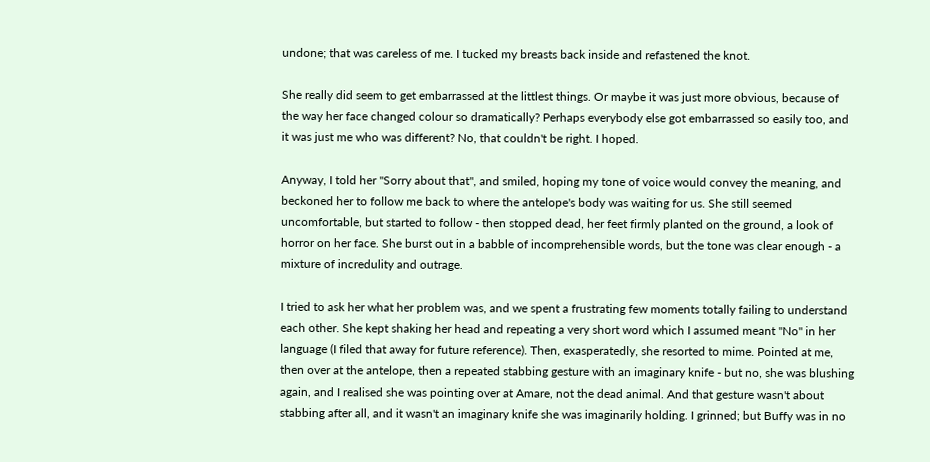undone; that was careless of me. I tucked my breasts back inside and refastened the knot.

She really did seem to get embarrassed at the littlest things. Or maybe it was just more obvious, because of the way her face changed colour so dramatically? Perhaps everybody else got embarrassed so easily too, and it was just me who was different? No, that couldn't be right. I hoped.

Anyway, I told her "Sorry about that", and smiled, hoping my tone of voice would convey the meaning, and beckoned her to follow me back to where the antelope's body was waiting for us. She still seemed uncomfortable, but started to follow - then stopped dead, her feet firmly planted on the ground, a look of horror on her face. She burst out in a babble of incomprehensible words, but the tone was clear enough - a mixture of incredulity and outrage.

I tried to ask her what her problem was, and we spent a frustrating few moments totally failing to understand each other. She kept shaking her head and repeating a very short word which I assumed meant "No" in her language (I filed that away for future reference). Then, exasperatedly, she resorted to mime. Pointed at me, then over at the antelope, then a repeated stabbing gesture with an imaginary knife - but no, she was blushing again, and I realised she was pointing over at Amare, not the dead animal. And that gesture wasn't about stabbing after all, and it wasn't an imaginary knife she was imaginarily holding. I grinned; but Buffy was in no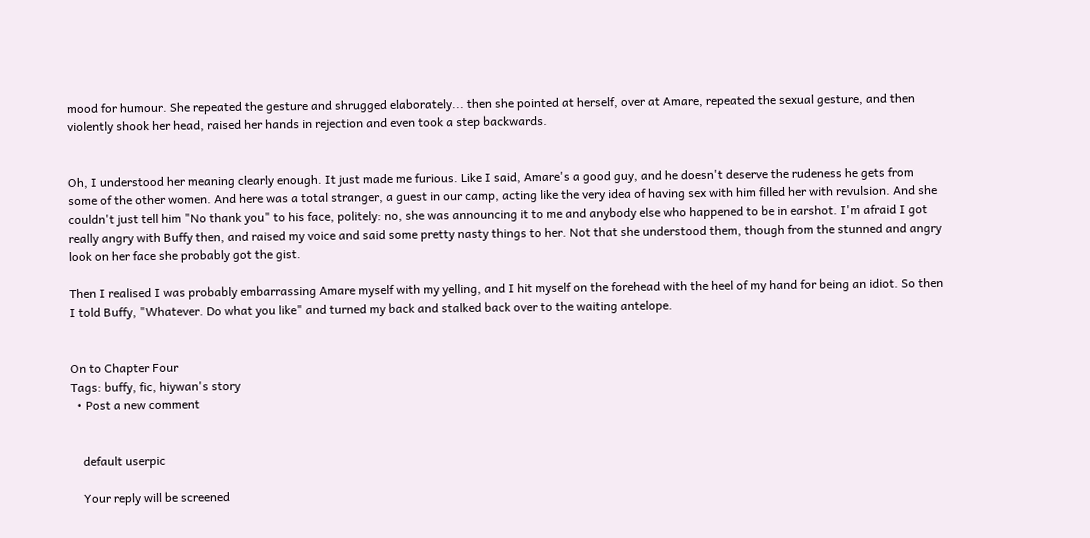mood for humour. She repeated the gesture and shrugged elaborately... then she pointed at herself, over at Amare, repeated the sexual gesture, and then violently shook her head, raised her hands in rejection and even took a step backwards.


Oh, I understood her meaning clearly enough. It just made me furious. Like I said, Amare's a good guy, and he doesn't deserve the rudeness he gets from some of the other women. And here was a total stranger, a guest in our camp, acting like the very idea of having sex with him filled her with revulsion. And she couldn't just tell him "No thank you" to his face, politely: no, she was announcing it to me and anybody else who happened to be in earshot. I'm afraid I got really angry with Buffy then, and raised my voice and said some pretty nasty things to her. Not that she understood them, though from the stunned and angry look on her face she probably got the gist.

Then I realised I was probably embarrassing Amare myself with my yelling, and I hit myself on the forehead with the heel of my hand for being an idiot. So then I told Buffy, "Whatever. Do what you like" and turned my back and stalked back over to the waiting antelope.


On to Chapter Four
Tags: buffy, fic, hiywan's story
  • Post a new comment


    default userpic

    Your reply will be screened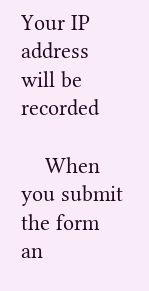Your IP address will be recorded

    When you submit the form an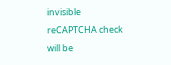invisible reCAPTCHA check will be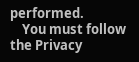performed.
    You must follow the Privacy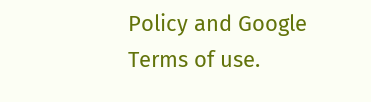Policy and Google Terms of use.